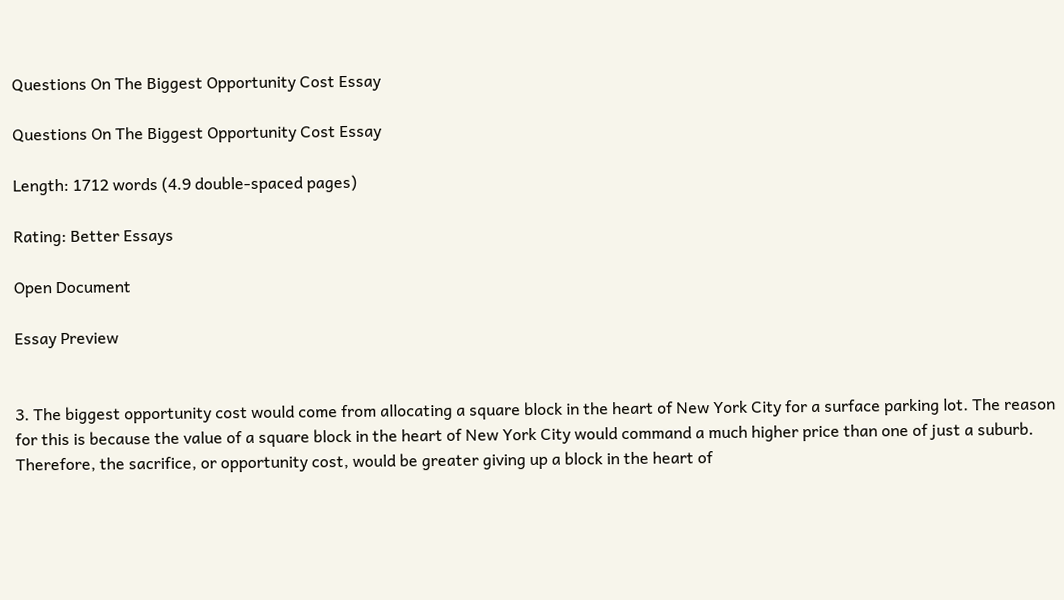Questions On The Biggest Opportunity Cost Essay

Questions On The Biggest Opportunity Cost Essay

Length: 1712 words (4.9 double-spaced pages)

Rating: Better Essays

Open Document

Essay Preview


3. The biggest opportunity cost would come from allocating a square block in the heart of New York City for a surface parking lot. The reason for this is because the value of a square block in the heart of New York City would command a much higher price than one of just a suburb. Therefore, the sacrifice, or opportunity cost, would be greater giving up a block in the heart of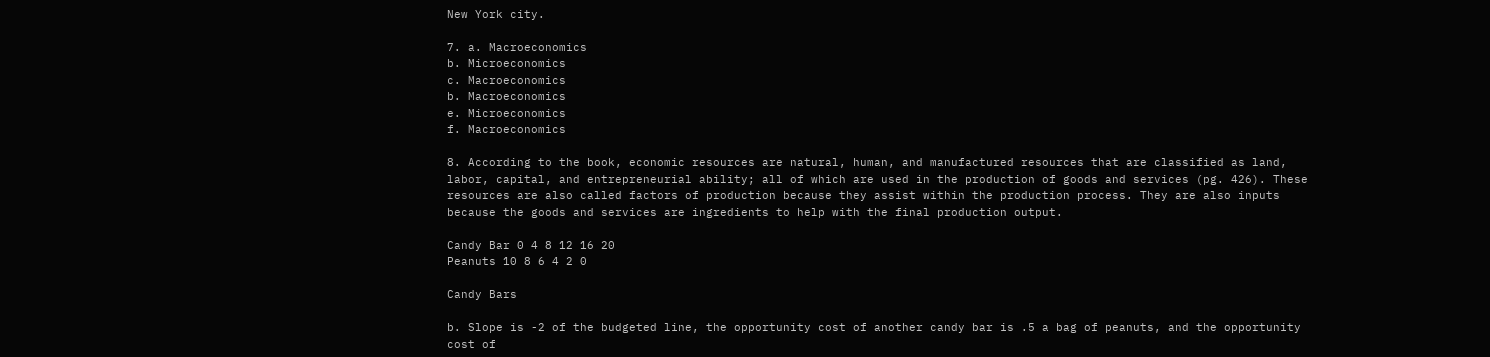New York city.

7. a. Macroeconomics
b. Microeconomics
c. Macroeconomics
b. Macroeconomics
e. Microeconomics
f. Macroeconomics

8. According to the book, economic resources are natural, human, and manufactured resources that are classified as land, labor, capital, and entrepreneurial ability; all of which are used in the production of goods and services (pg. 426). These resources are also called factors of production because they assist within the production process. They are also inputs because the goods and services are ingredients to help with the final production output.

Candy Bar 0 4 8 12 16 20
Peanuts 10 8 6 4 2 0

Candy Bars

b. Slope is -2 of the budgeted line, the opportunity cost of another candy bar is .5 a bag of peanuts, and the opportunity cost of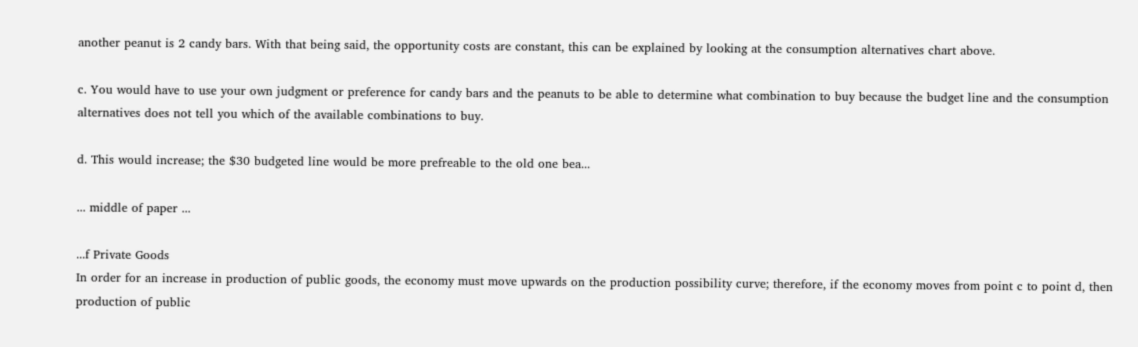another peanut is 2 candy bars. With that being said, the opportunity costs are constant, this can be explained by looking at the consumption alternatives chart above.

c. You would have to use your own judgment or preference for candy bars and the peanuts to be able to determine what combination to buy because the budget line and the consumption alternatives does not tell you which of the available combinations to buy.

d. This would increase; the $30 budgeted line would be more prefreable to the old one bea...

... middle of paper ...

...f Private Goods
In order for an increase in production of public goods, the economy must move upwards on the production possibility curve; therefore, if the economy moves from point c to point d, then production of public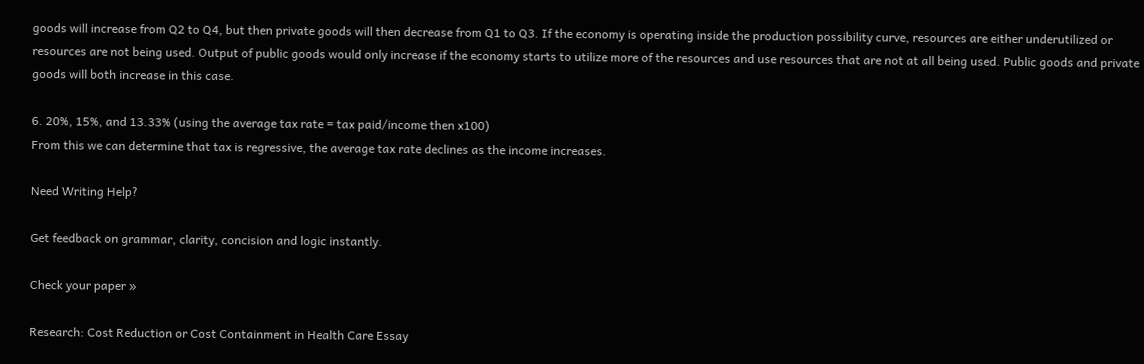goods will increase from Q2 to Q4, but then private goods will then decrease from Q1 to Q3. If the economy is operating inside the production possibility curve, resources are either underutilized or resources are not being used. Output of public goods would only increase if the economy starts to utilize more of the resources and use resources that are not at all being used. Public goods and private goods will both increase in this case.

6. 20%, 15%, and 13.33% (using the average tax rate = tax paid/income then x100)
From this we can determine that tax is regressive, the average tax rate declines as the income increases.

Need Writing Help?

Get feedback on grammar, clarity, concision and logic instantly.

Check your paper »

Research: Cost Reduction or Cost Containment in Health Care Essay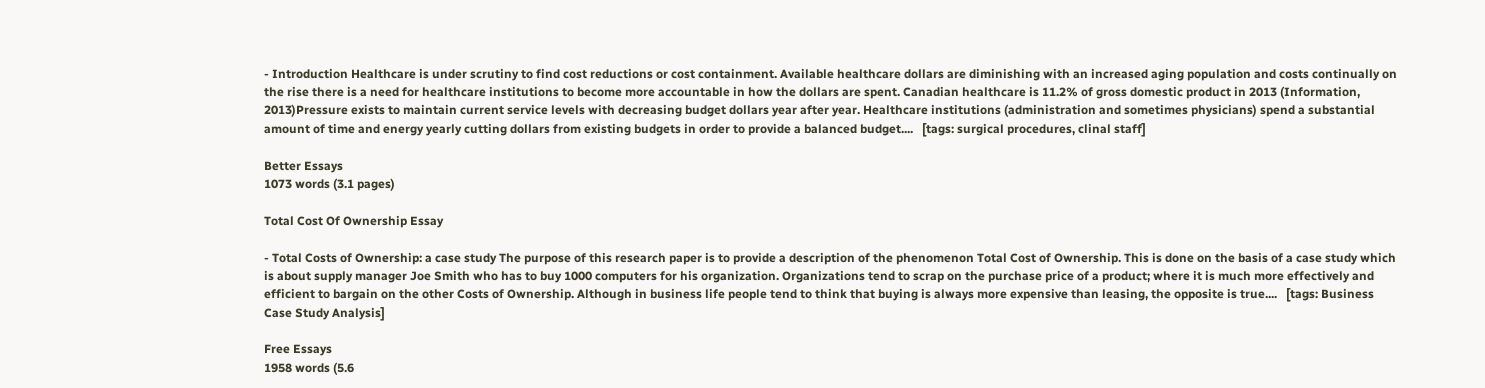- Introduction Healthcare is under scrutiny to find cost reductions or cost containment. Available healthcare dollars are diminishing with an increased aging population and costs continually on the rise there is a need for healthcare institutions to become more accountable in how the dollars are spent. Canadian healthcare is 11.2% of gross domestic product in 2013 (Information, 2013)Pressure exists to maintain current service levels with decreasing budget dollars year after year. Healthcare institutions (administration and sometimes physicians) spend a substantial amount of time and energy yearly cutting dollars from existing budgets in order to provide a balanced budget....   [tags: surgical procedures, clinal staff]

Better Essays
1073 words (3.1 pages)

Total Cost Of Ownership Essay

- Total Costs of Ownership: a case study The purpose of this research paper is to provide a description of the phenomenon Total Cost of Ownership. This is done on the basis of a case study which is about supply manager Joe Smith who has to buy 1000 computers for his organization. Organizations tend to scrap on the purchase price of a product; where it is much more effectively and efficient to bargain on the other Costs of Ownership. Although in business life people tend to think that buying is always more expensive than leasing, the opposite is true....   [tags: Business Case Study Analysis]

Free Essays
1958 words (5.6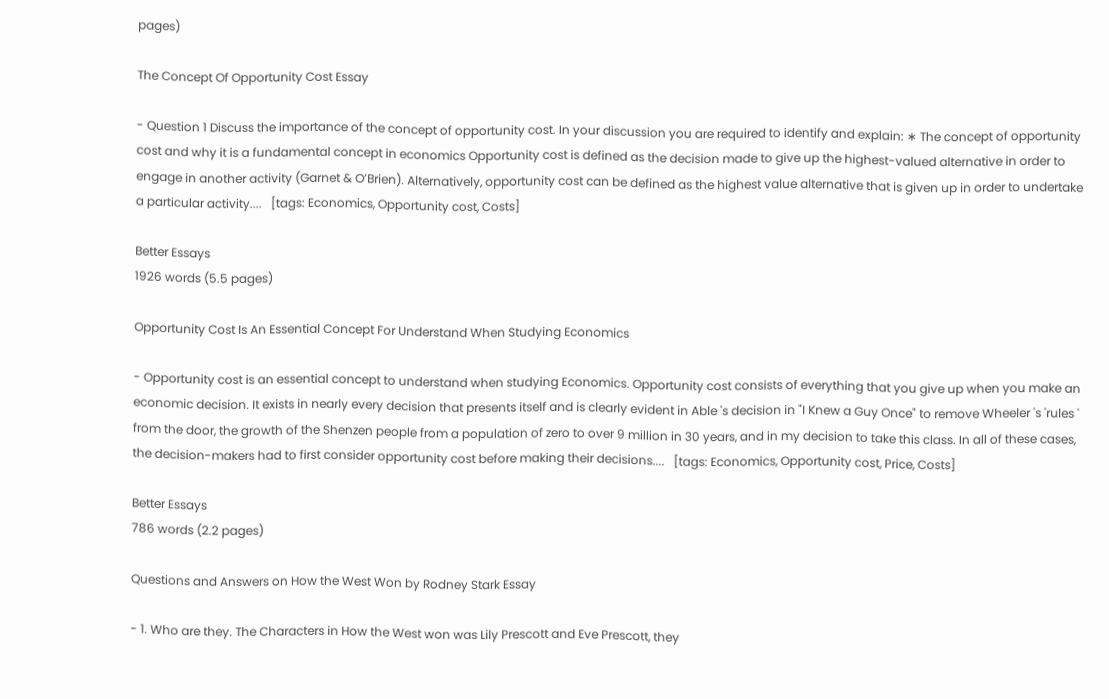pages)

The Concept Of Opportunity Cost Essay

- Question 1 Discuss the importance of the concept of opportunity cost. In your discussion you are required to identify and explain: ∗ The concept of opportunity cost and why it is a fundamental concept in economics Opportunity cost is defined as the decision made to give up the highest-valued alternative in order to engage in another activity (Garnet & O’Brien). Alternatively, opportunity cost can be defined as the highest value alternative that is given up in order to undertake a particular activity....   [tags: Economics, Opportunity cost, Costs]

Better Essays
1926 words (5.5 pages)

Opportunity Cost Is An Essential Concept For Understand When Studying Economics

- Opportunity cost is an essential concept to understand when studying Economics. Opportunity cost consists of everything that you give up when you make an economic decision. It exists in nearly every decision that presents itself and is clearly evident in Able 's decision in "I Knew a Guy Once" to remove Wheeler 's 'rules ' from the door, the growth of the Shenzen people from a population of zero to over 9 million in 30 years, and in my decision to take this class. In all of these cases, the decision-makers had to first consider opportunity cost before making their decisions....   [tags: Economics, Opportunity cost, Price, Costs]

Better Essays
786 words (2.2 pages)

Questions and Answers on How the West Won by Rodney Stark Essay

- 1. Who are they. The Characters in How the West won was Lily Prescott and Eve Prescott, they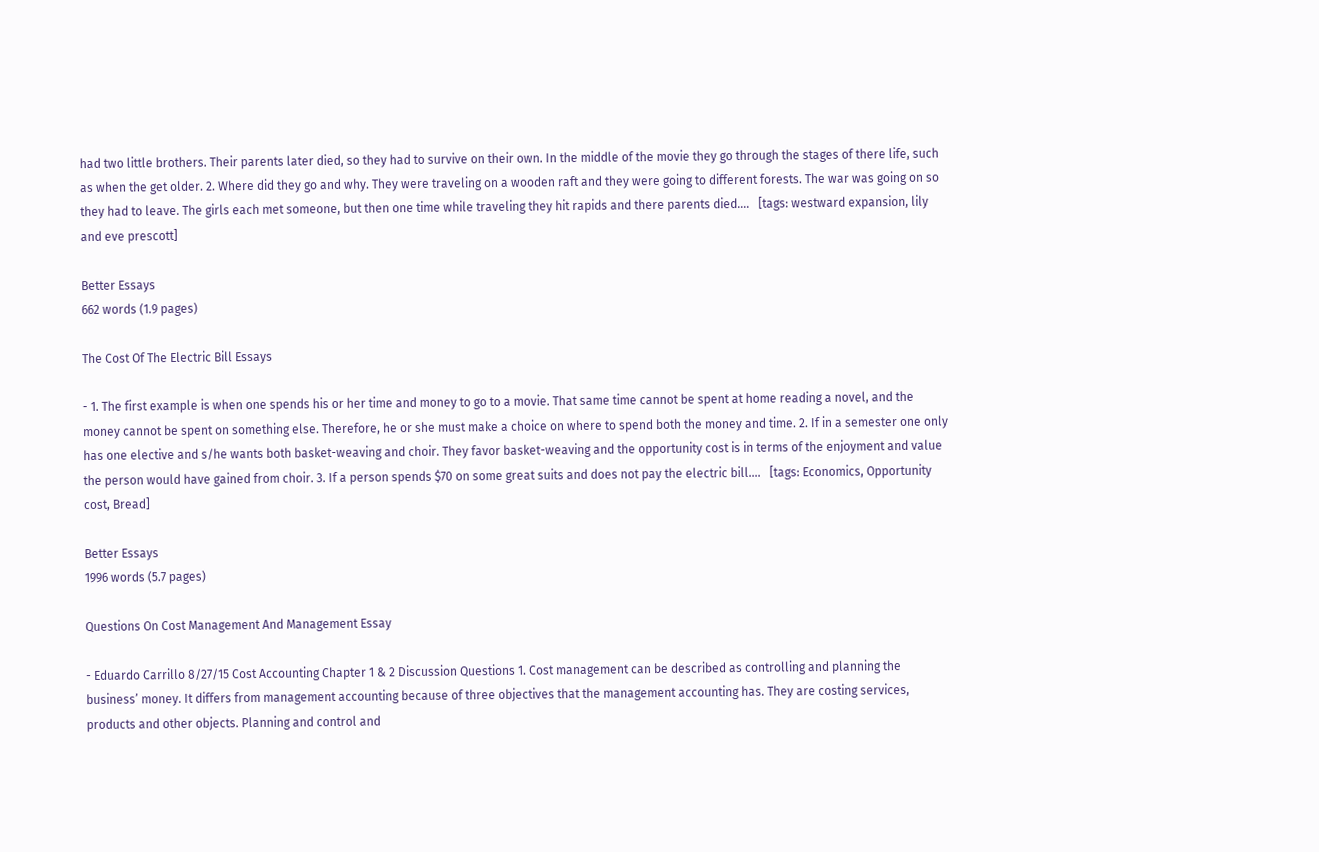had two little brothers. Their parents later died, so they had to survive on their own. In the middle of the movie they go through the stages of there life, such as when the get older. 2. Where did they go and why. They were traveling on a wooden raft and they were going to different forests. The war was going on so they had to leave. The girls each met someone, but then one time while traveling they hit rapids and there parents died....   [tags: westward expansion, lily and eve prescott]

Better Essays
662 words (1.9 pages)

The Cost Of The Electric Bill Essays

- 1. The first example is when one spends his or her time and money to go to a movie. That same time cannot be spent at home reading a novel, and the money cannot be spent on something else. Therefore, he or she must make a choice on where to spend both the money and time. 2. If in a semester one only has one elective and s/he wants both basket-weaving and choir. They favor basket-weaving and the opportunity cost is in terms of the enjoyment and value the person would have gained from choir. 3. If a person spends $70 on some great suits and does not pay the electric bill....   [tags: Economics, Opportunity cost, Bread]

Better Essays
1996 words (5.7 pages)

Questions On Cost Management And Management Essay

- Eduardo Carrillo 8/27/15 Cost Accounting Chapter 1 & 2 Discussion Questions 1. Cost management can be described as controlling and planning the business’ money. It differs from management accounting because of three objectives that the management accounting has. They are costing services, products and other objects. Planning and control and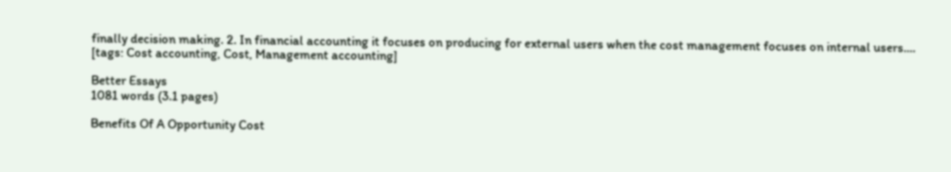finally decision making. 2. In financial accounting it focuses on producing for external users when the cost management focuses on internal users....   [tags: Cost accounting, Cost, Management accounting]

Better Essays
1081 words (3.1 pages)

Benefits Of A Opportunity Cost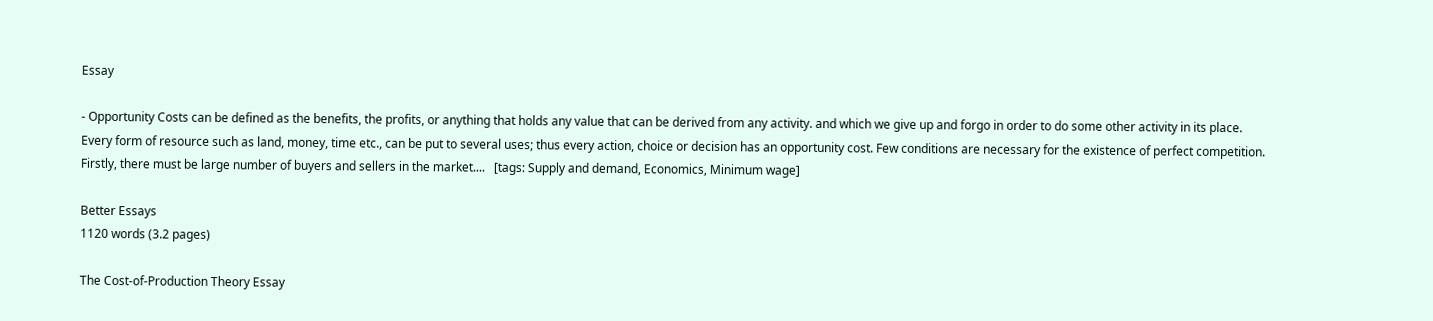Essay

- Opportunity Costs can be defined as the benefits, the profits, or anything that holds any value that can be derived from any activity. and which we give up and forgo in order to do some other activity in its place. Every form of resource such as land, money, time etc., can be put to several uses; thus every action, choice or decision has an opportunity cost. Few conditions are necessary for the existence of perfect competition. Firstly, there must be large number of buyers and sellers in the market....   [tags: Supply and demand, Economics, Minimum wage]

Better Essays
1120 words (3.2 pages)

The Cost-of-Production Theory Essay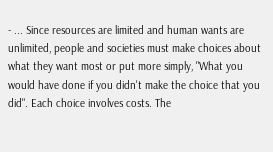- ... Since resources are limited and human wants are unlimited, people and societies must make choices about what they want most or put more simply, "What you would have done if you didn't make the choice that you did". Each choice involves costs. The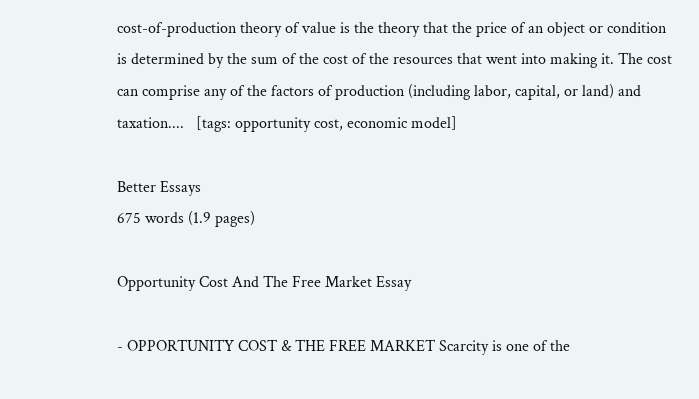cost-of-production theory of value is the theory that the price of an object or condition is determined by the sum of the cost of the resources that went into making it. The cost can comprise any of the factors of production (including labor, capital, or land) and taxation....   [tags: opportunity cost, economic model]

Better Essays
675 words (1.9 pages)

Opportunity Cost And The Free Market Essay

- OPPORTUNITY COST & THE FREE MARKET Scarcity is one of the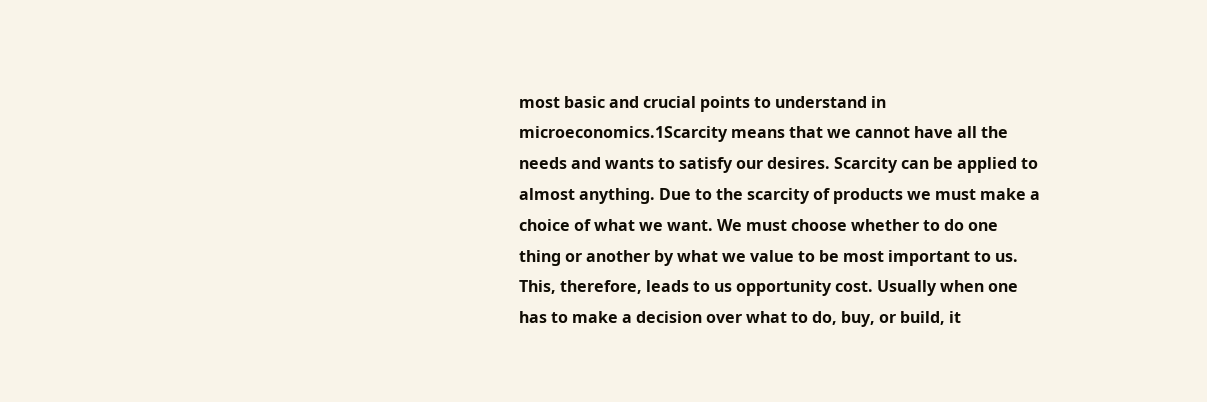most basic and crucial points to understand in microeconomics.1Scarcity means that we cannot have all the needs and wants to satisfy our desires. Scarcity can be applied to almost anything. Due to the scarcity of products we must make a choice of what we want. We must choose whether to do one thing or another by what we value to be most important to us. This, therefore, leads to us opportunity cost. Usually when one has to make a decision over what to do, buy, or build, it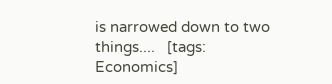is narrowed down to two things....   [tags: Economics]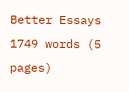Better Essays
1749 words (5 pages)